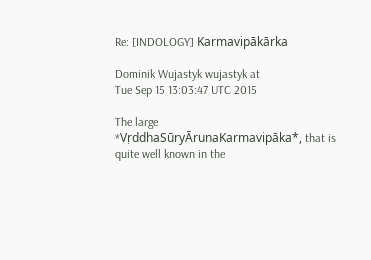Re: [INDOLOGY] Karmavipākārka

Dominik Wujastyk wujastyk at
Tue Sep 15 13:03:47 UTC 2015

The large *VṛddhaSūryĀrunaKarmavipāka*, that is quite well known in the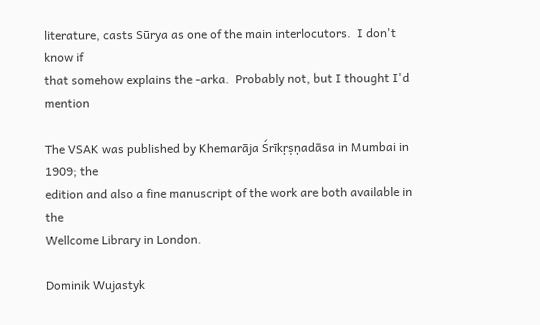literature, casts Sūrya as one of the main interlocutors.  I don't know if
that somehow explains the -arka.  Probably not, but I thought I'd mention

The VSAK was published by Khemarāja Śrīkṛṣṇadāsa in Mumbai in 1909; the
edition and also a fine manuscript of the work are both available in the
Wellcome Library in London.

Dominik Wujastyk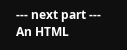--- next part ---
An HTML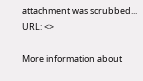attachment was scrubbed...
URL: <>

More information about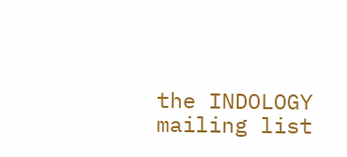the INDOLOGY mailing list